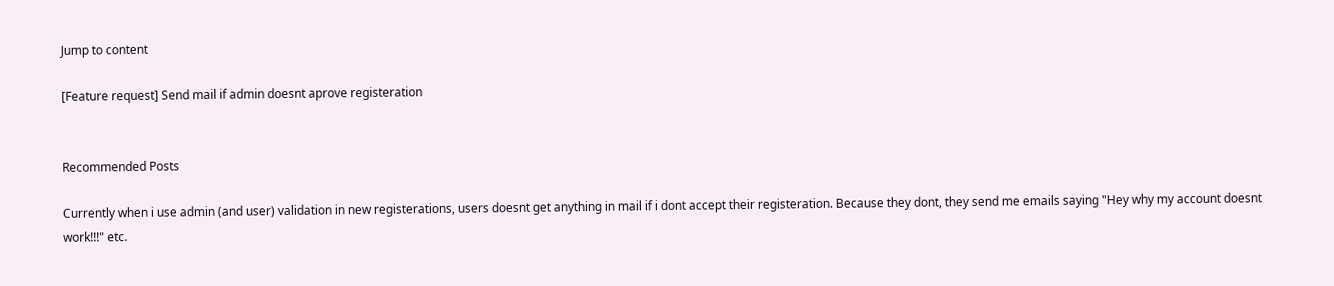Jump to content

[Feature request] Send mail if admin doesnt aprove registeration


Recommended Posts

Currently when i use admin (and user) validation in new registerations, users doesnt get anything in mail if i dont accept their registeration. Because they dont, they send me emails saying "Hey why my account doesnt work!!!" etc.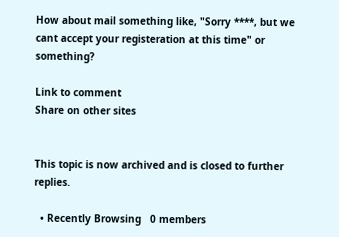How about mail something like, "Sorry ****, but we cant accept your registeration at this time" or something?

Link to comment
Share on other sites


This topic is now archived and is closed to further replies.

  • Recently Browsing   0 members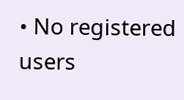• No registered users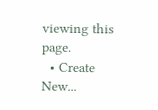viewing this page.
  • Create New...